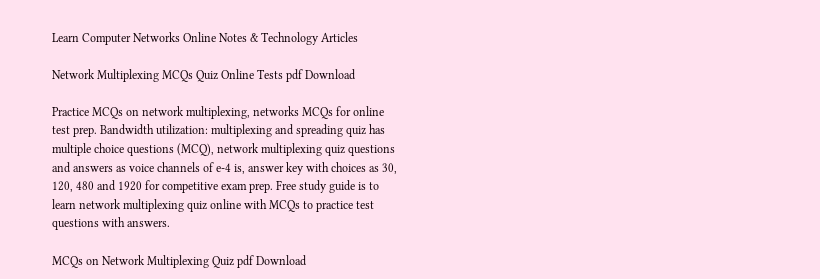Learn Computer Networks Online Notes & Technology Articles

Network Multiplexing MCQs Quiz Online Tests pdf Download

Practice MCQs on network multiplexing, networks MCQs for online test prep. Bandwidth utilization: multiplexing and spreading quiz has multiple choice questions (MCQ), network multiplexing quiz questions and answers as voice channels of e-4 is, answer key with choices as 30, 120, 480 and 1920 for competitive exam prep. Free study guide is to learn network multiplexing quiz online with MCQs to practice test questions with answers.

MCQs on Network Multiplexing Quiz pdf Download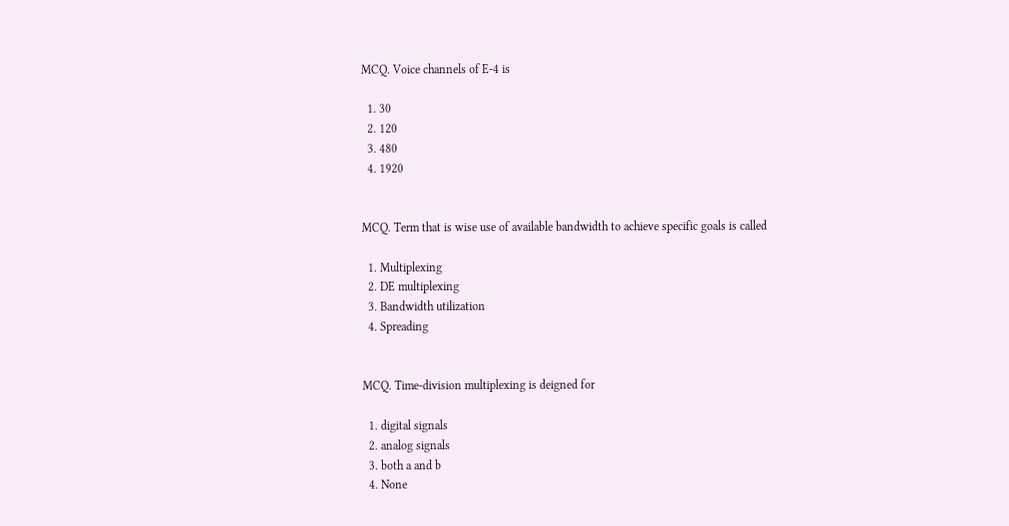MCQ. Voice channels of E-4 is

  1. 30
  2. 120
  3. 480
  4. 1920


MCQ. Term that is wise use of available bandwidth to achieve specific goals is called

  1. Multiplexing
  2. DE multiplexing
  3. Bandwidth utilization
  4. Spreading


MCQ. Time-division multiplexing is deigned for

  1. digital signals
  2. analog signals
  3. both a and b
  4. None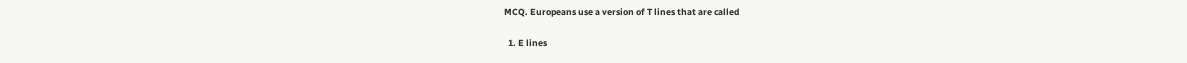MCQ. Europeans use a version of T lines that are called

  1. E lines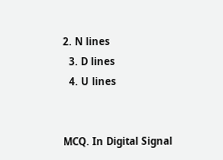2. N lines
  3. D lines
  4. U lines


MCQ. In Digital Signal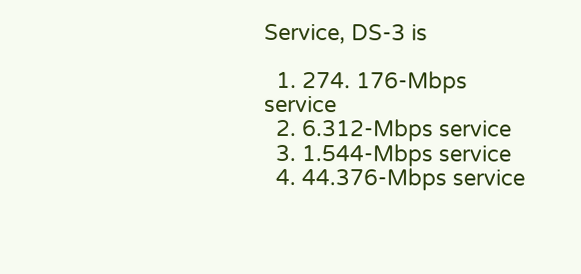Service, DS-3 is

  1. 274. 176-Mbps service
  2. 6.312-Mbps service
  3. 1.544-Mbps service
  4. 44.376-Mbps service